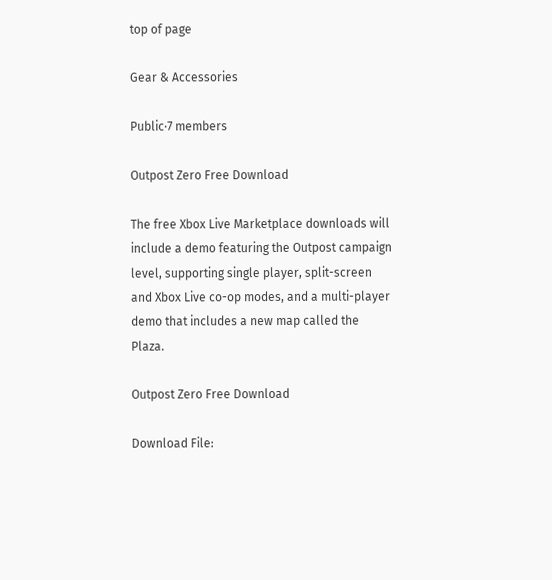top of page

Gear & Accessories

Public·7 members

Outpost Zero Free Download

The free Xbox Live Marketplace downloads will include a demo featuring the Outpost campaign level, supporting single player, split-screen and Xbox Live co-op modes, and a multi-player demo that includes a new map called the Plaza.

Outpost Zero Free Download

Download File: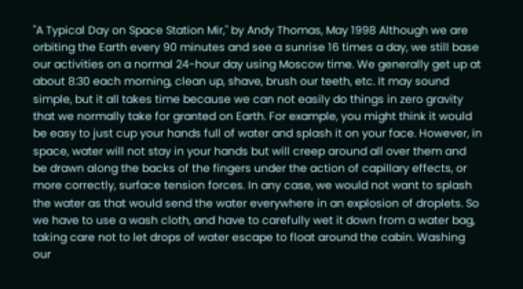"A Typical Day on Space Station Mir," by Andy Thomas, May 1998 Although we are orbiting the Earth every 90 minutes and see a sunrise 16 times a day, we still base our activities on a normal 24-hour day using Moscow time. We generally get up at about 8:30 each morning, clean up, shave, brush our teeth, etc. It may sound simple, but it all takes time because we can not easily do things in zero gravity that we normally take for granted on Earth. For example, you might think it would be easy to just cup your hands full of water and splash it on your face. However, in space, water will not stay in your hands but will creep around all over them and be drawn along the backs of the fingers under the action of capillary effects, or more correctly, surface tension forces. In any case, we would not want to splash the water as that would send the water everywhere in an explosion of droplets. So we have to use a wash cloth, and have to carefully wet it down from a water bag, taking care not to let drops of water escape to float around the cabin. Washing our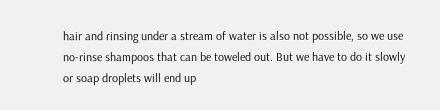hair and rinsing under a stream of water is also not possible, so we use no-rinse shampoos that can be toweled out. But we have to do it slowly or soap droplets will end up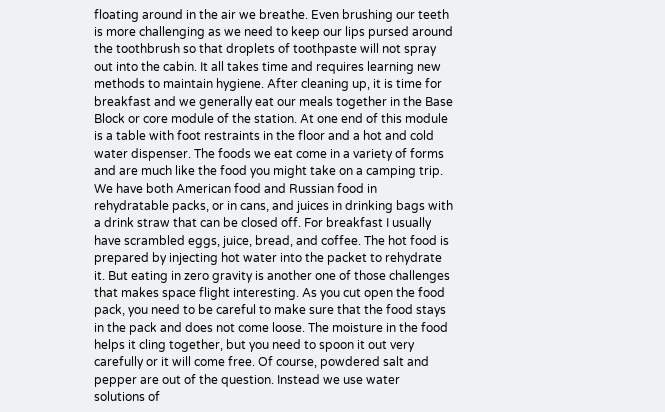floating around in the air we breathe. Even brushing our teeth is more challenging as we need to keep our lips pursed around the toothbrush so that droplets of toothpaste will not spray out into the cabin. It all takes time and requires learning new methods to maintain hygiene. After cleaning up, it is time for breakfast and we generally eat our meals together in the Base Block or core module of the station. At one end of this module is a table with foot restraints in the floor and a hot and cold water dispenser. The foods we eat come in a variety of forms and are much like the food you might take on a camping trip. We have both American food and Russian food in rehydratable packs, or in cans, and juices in drinking bags with a drink straw that can be closed off. For breakfast I usually have scrambled eggs, juice, bread, and coffee. The hot food is prepared by injecting hot water into the packet to rehydrate it. But eating in zero gravity is another one of those challenges that makes space flight interesting. As you cut open the food pack, you need to be careful to make sure that the food stays in the pack and does not come loose. The moisture in the food helps it cling together, but you need to spoon it out very carefully or it will come free. Of course, powdered salt and pepper are out of the question. Instead we use water solutions of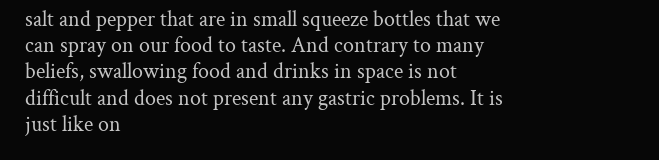salt and pepper that are in small squeeze bottles that we can spray on our food to taste. And contrary to many beliefs, swallowing food and drinks in space is not difficult and does not present any gastric problems. It is just like on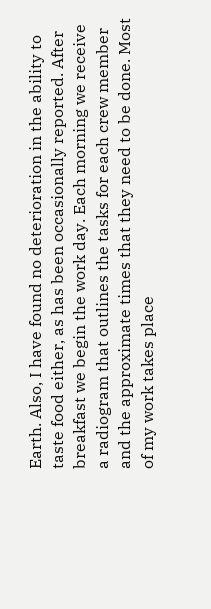Earth. Also, I have found no deterioration in the ability to taste food either, as has been occasionally reported. After breakfast we begin the work day. Each morning we receive a radiogram that outlines the tasks for each crew member and the approximate times that they need to be done. Most of my work takes place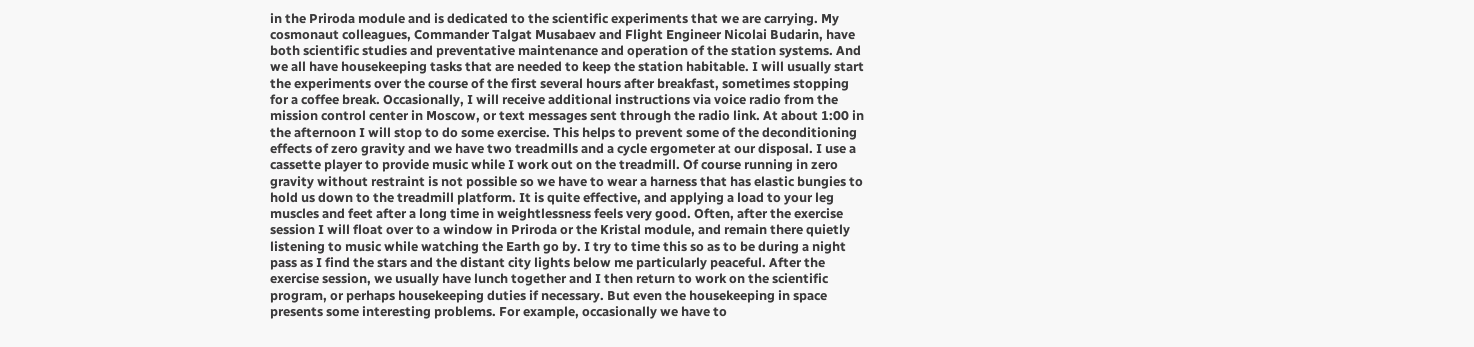in the Priroda module and is dedicated to the scientific experiments that we are carrying. My cosmonaut colleagues, Commander Talgat Musabaev and Flight Engineer Nicolai Budarin, have both scientific studies and preventative maintenance and operation of the station systems. And we all have housekeeping tasks that are needed to keep the station habitable. I will usually start the experiments over the course of the first several hours after breakfast, sometimes stopping for a coffee break. Occasionally, I will receive additional instructions via voice radio from the mission control center in Moscow, or text messages sent through the radio link. At about 1:00 in the afternoon I will stop to do some exercise. This helps to prevent some of the deconditioning effects of zero gravity and we have two treadmills and a cycle ergometer at our disposal. I use a cassette player to provide music while I work out on the treadmill. Of course running in zero gravity without restraint is not possible so we have to wear a harness that has elastic bungies to hold us down to the treadmill platform. It is quite effective, and applying a load to your leg muscles and feet after a long time in weightlessness feels very good. Often, after the exercise session I will float over to a window in Priroda or the Kristal module, and remain there quietly listening to music while watching the Earth go by. I try to time this so as to be during a night pass as I find the stars and the distant city lights below me particularly peaceful. After the exercise session, we usually have lunch together and I then return to work on the scientific program, or perhaps housekeeping duties if necessary. But even the housekeeping in space presents some interesting problems. For example, occasionally we have to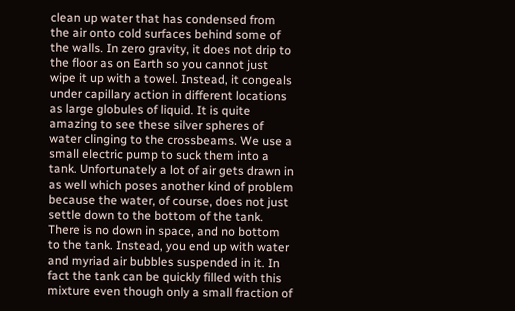clean up water that has condensed from the air onto cold surfaces behind some of the walls. In zero gravity, it does not drip to the floor as on Earth so you cannot just wipe it up with a towel. Instead, it congeals under capillary action in different locations as large globules of liquid. It is quite amazing to see these silver spheres of water clinging to the crossbeams. We use a small electric pump to suck them into a tank. Unfortunately a lot of air gets drawn in as well which poses another kind of problem because the water, of course, does not just settle down to the bottom of the tank. There is no down in space, and no bottom to the tank. Instead, you end up with water and myriad air bubbles suspended in it. In fact the tank can be quickly filled with this mixture even though only a small fraction of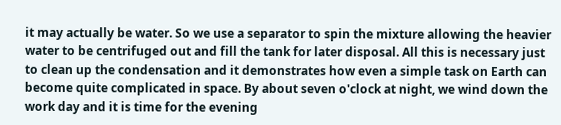it may actually be water. So we use a separator to spin the mixture allowing the heavier water to be centrifuged out and fill the tank for later disposal. All this is necessary just to clean up the condensation and it demonstrates how even a simple task on Earth can become quite complicated in space. By about seven o'clock at night, we wind down the work day and it is time for the evening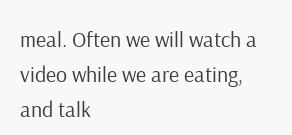meal. Often we will watch a video while we are eating, and talk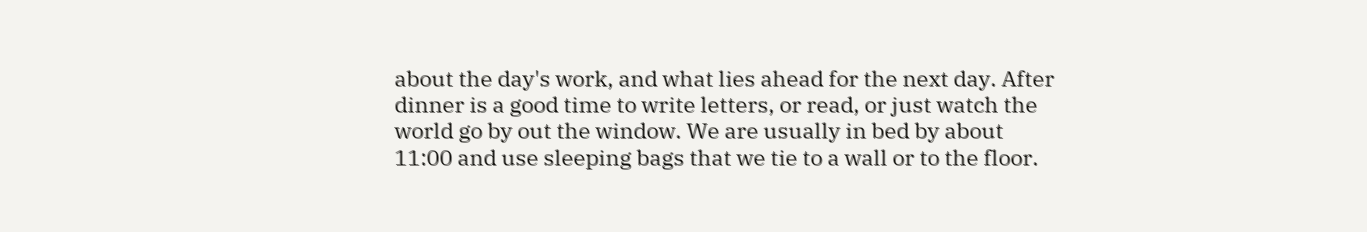about the day's work, and what lies ahead for the next day. After dinner is a good time to write letters, or read, or just watch the world go by out the window. We are usually in bed by about 11:00 and use sleeping bags that we tie to a wall or to the floor.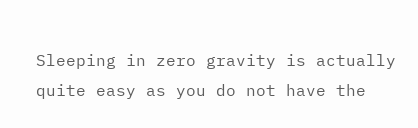Sleeping in zero gravity is actually quite easy as you do not have the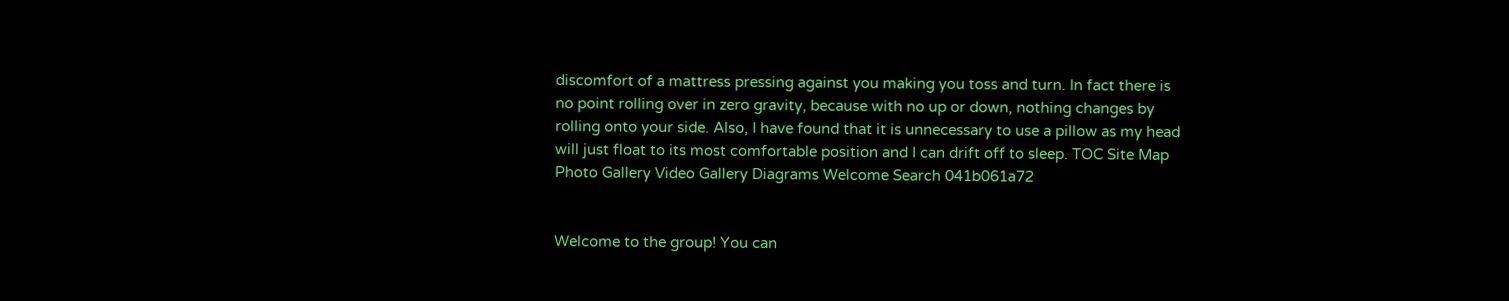discomfort of a mattress pressing against you making you toss and turn. In fact there is no point rolling over in zero gravity, because with no up or down, nothing changes by rolling onto your side. Also, I have found that it is unnecessary to use a pillow as my head will just float to its most comfortable position and I can drift off to sleep. TOC Site Map Photo Gallery Video Gallery Diagrams Welcome Search 041b061a72


Welcome to the group! You can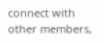connect with other members,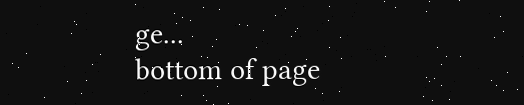ge...
bottom of page